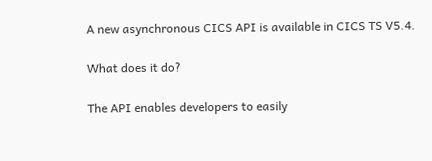A new asynchronous CICS API is available in CICS TS V5.4.

What does it do?

The API enables developers to easily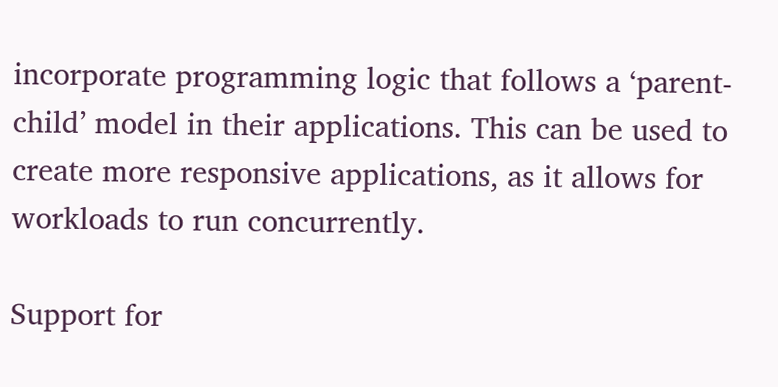incorporate programming logic that follows a ‘parent-child’ model in their applications. This can be used to create more responsive applications, as it allows for workloads to run concurrently.

Support for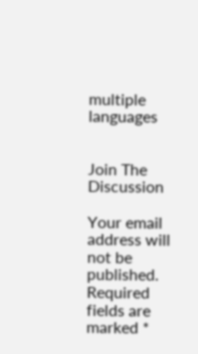multiple languages


Join The Discussion

Your email address will not be published. Required fields are marked *